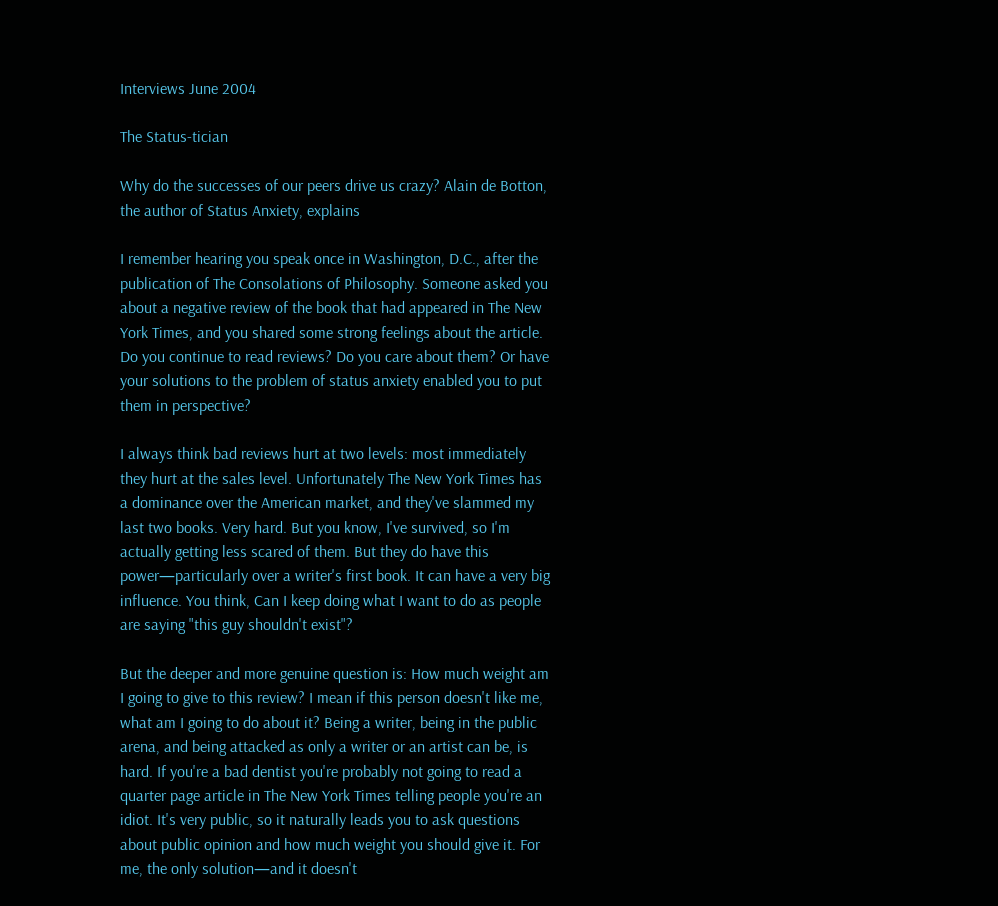Interviews June 2004

The Status-tician

Why do the successes of our peers drive us crazy? Alain de Botton, the author of Status Anxiety, explains

I remember hearing you speak once in Washington, D.C., after the publication of The Consolations of Philosophy. Someone asked you about a negative review of the book that had appeared in The New York Times, and you shared some strong feelings about the article. Do you continue to read reviews? Do you care about them? Or have your solutions to the problem of status anxiety enabled you to put them in perspective?

I always think bad reviews hurt at two levels: most immediately they hurt at the sales level. Unfortunately The New York Times has a dominance over the American market, and they've slammed my last two books. Very hard. But you know, I've survived, so I'm actually getting less scared of them. But they do have this power—particularly over a writer's first book. It can have a very big influence. You think, Can I keep doing what I want to do as people are saying "this guy shouldn't exist"?

But the deeper and more genuine question is: How much weight am I going to give to this review? I mean if this person doesn't like me, what am I going to do about it? Being a writer, being in the public arena, and being attacked as only a writer or an artist can be, is hard. If you're a bad dentist you're probably not going to read a quarter page article in The New York Times telling people you're an idiot. It's very public, so it naturally leads you to ask questions about public opinion and how much weight you should give it. For me, the only solution—and it doesn't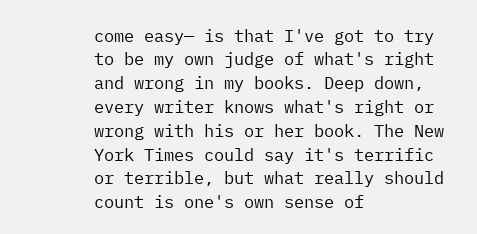come easy— is that I've got to try to be my own judge of what's right and wrong in my books. Deep down, every writer knows what's right or wrong with his or her book. The New York Times could say it's terrific or terrible, but what really should count is one's own sense of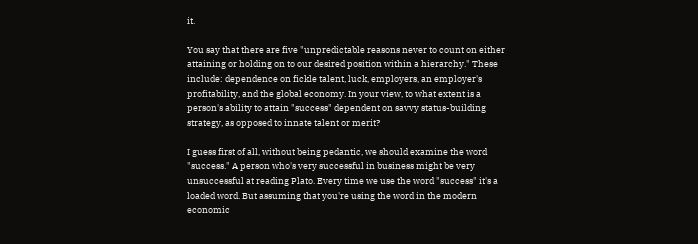it.

You say that there are five "unpredictable reasons never to count on either attaining or holding on to our desired position within a hierarchy." These include: dependence on fickle talent, luck, employers, an employer's profitability, and the global economy. In your view, to what extent is a person's ability to attain "success" dependent on savvy status-building strategy, as opposed to innate talent or merit?

I guess first of all, without being pedantic, we should examine the word "success." A person who's very successful in business might be very unsuccessful at reading Plato. Every time we use the word "success" it's a loaded word. But assuming that you're using the word in the modern economic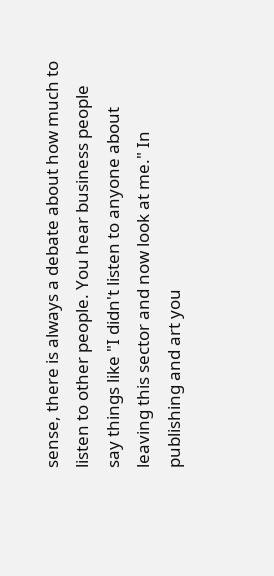sense, there is always a debate about how much to listen to other people. You hear business people say things like "I didn't listen to anyone about leaving this sector and now look at me." In publishing and art you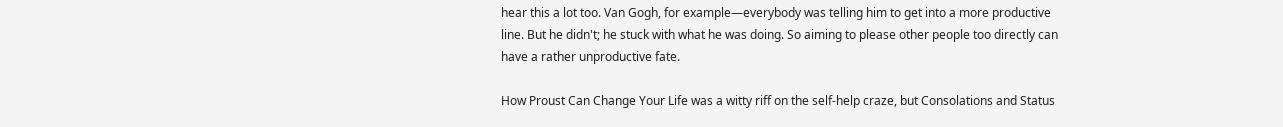hear this a lot too. Van Gogh, for example—everybody was telling him to get into a more productive line. But he didn't; he stuck with what he was doing. So aiming to please other people too directly can have a rather unproductive fate.

How Proust Can Change Your Life was a witty riff on the self-help craze, but Consolations and Status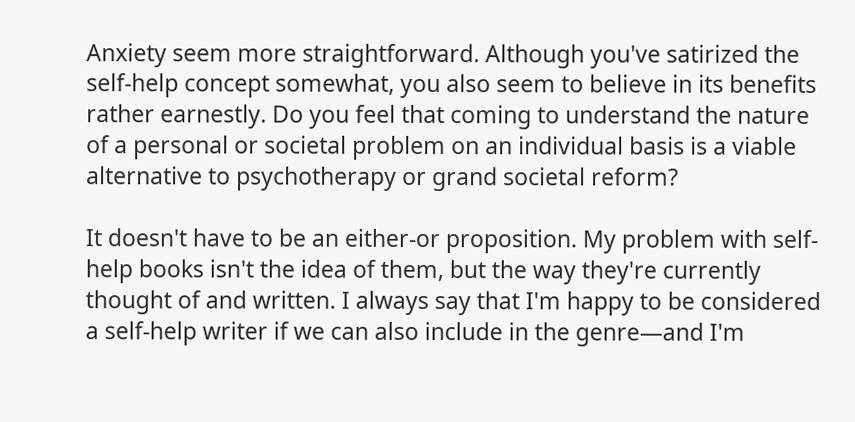Anxiety seem more straightforward. Although you've satirized the self-help concept somewhat, you also seem to believe in its benefits rather earnestly. Do you feel that coming to understand the nature of a personal or societal problem on an individual basis is a viable alternative to psychotherapy or grand societal reform?

It doesn't have to be an either-or proposition. My problem with self-help books isn't the idea of them, but the way they're currently thought of and written. I always say that I'm happy to be considered a self-help writer if we can also include in the genre—and I'm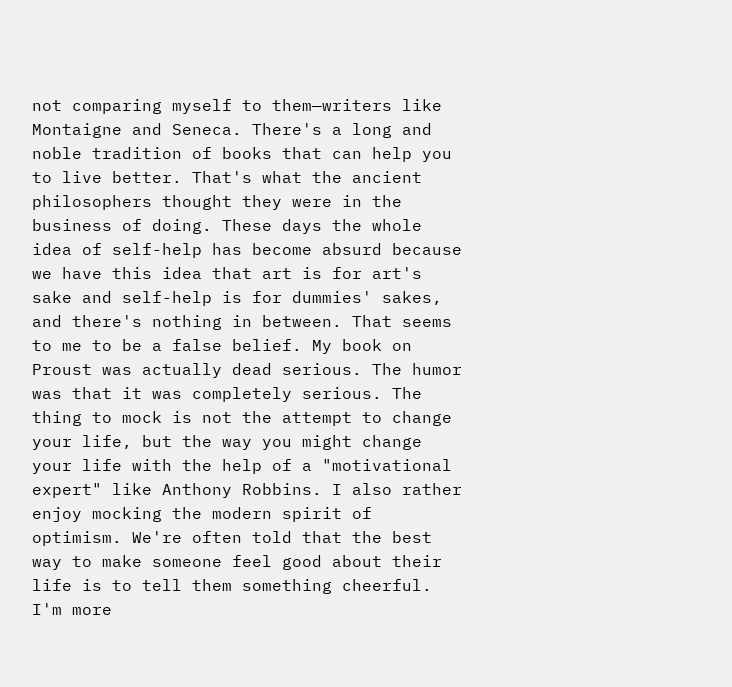not comparing myself to them—writers like Montaigne and Seneca. There's a long and noble tradition of books that can help you to live better. That's what the ancient philosophers thought they were in the business of doing. These days the whole idea of self-help has become absurd because we have this idea that art is for art's sake and self-help is for dummies' sakes, and there's nothing in between. That seems to me to be a false belief. My book on Proust was actually dead serious. The humor was that it was completely serious. The thing to mock is not the attempt to change your life, but the way you might change your life with the help of a "motivational expert" like Anthony Robbins. I also rather enjoy mocking the modern spirit of optimism. We're often told that the best way to make someone feel good about their life is to tell them something cheerful. I'm more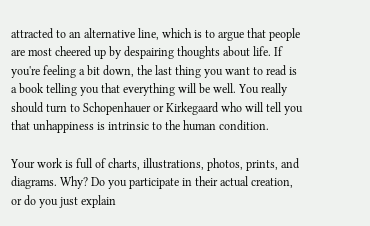attracted to an alternative line, which is to argue that people are most cheered up by despairing thoughts about life. If you're feeling a bit down, the last thing you want to read is a book telling you that everything will be well. You really should turn to Schopenhauer or Kirkegaard who will tell you that unhappiness is intrinsic to the human condition.

Your work is full of charts, illustrations, photos, prints, and diagrams. Why? Do you participate in their actual creation, or do you just explain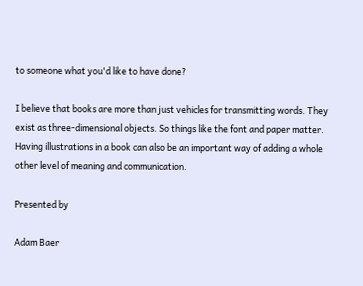to someone what you'd like to have done?

I believe that books are more than just vehicles for transmitting words. They exist as three-dimensional objects. So things like the font and paper matter. Having illustrations in a book can also be an important way of adding a whole other level of meaning and communication.

Presented by

Adam Baer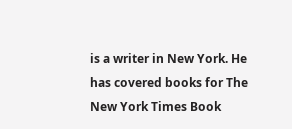is a writer in New York. He has covered books for The New York Times Book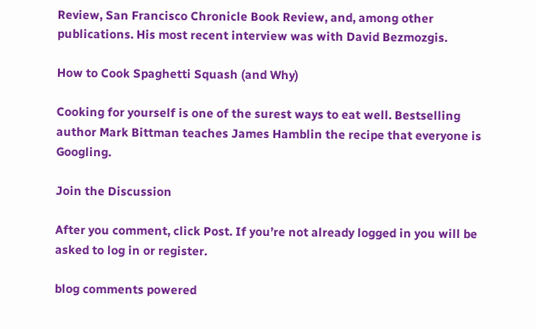Review, San Francisco Chronicle Book Review, and, among other publications. His most recent interview was with David Bezmozgis.

How to Cook Spaghetti Squash (and Why)

Cooking for yourself is one of the surest ways to eat well. Bestselling author Mark Bittman teaches James Hamblin the recipe that everyone is Googling.

Join the Discussion

After you comment, click Post. If you’re not already logged in you will be asked to log in or register.

blog comments powered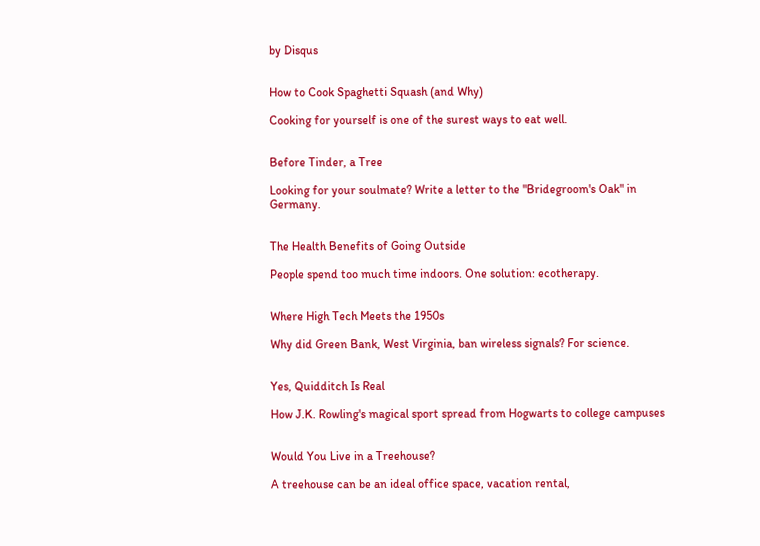by Disqus


How to Cook Spaghetti Squash (and Why)

Cooking for yourself is one of the surest ways to eat well.


Before Tinder, a Tree

Looking for your soulmate? Write a letter to the "Bridegroom's Oak" in Germany.


The Health Benefits of Going Outside

People spend too much time indoors. One solution: ecotherapy.


Where High Tech Meets the 1950s

Why did Green Bank, West Virginia, ban wireless signals? For science.


Yes, Quidditch Is Real

How J.K. Rowling's magical sport spread from Hogwarts to college campuses


Would You Live in a Treehouse?

A treehouse can be an ideal office space, vacation rental,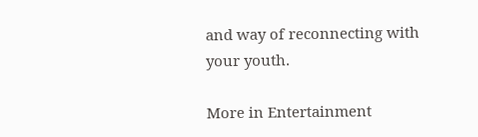and way of reconnecting with your youth.

More in Entertainment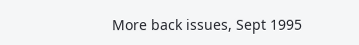More back issues, Sept 1995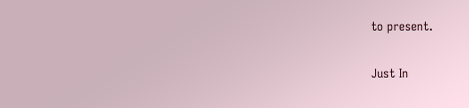to present.

Just In